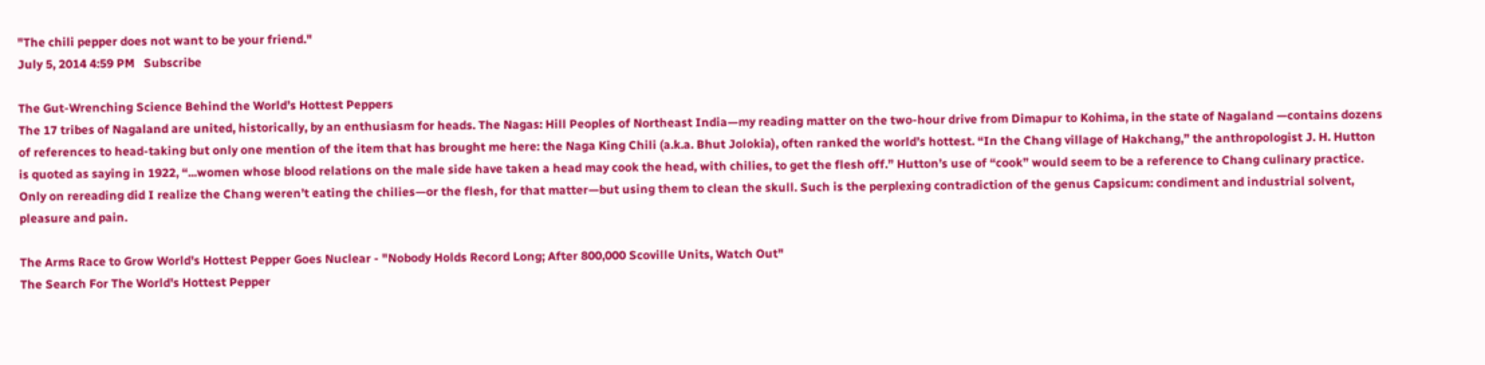"The chili pepper does not want to be your friend."
July 5, 2014 4:59 PM   Subscribe

The Gut-Wrenching Science Behind the World’s Hottest Peppers
The 17 tribes of Nagaland are united, historically, by an enthusiasm for heads. The Nagas: Hill Peoples of Northeast India—my reading matter on the two-hour drive from Dimapur to Kohima, in the state of Nagaland —contains dozens of references to head-taking but only one mention of the item that has brought me here: the Naga King Chili (a.k.a. Bhut Jolokia), often ranked the world’s hottest. “In the Chang village of Hakchang,” the anthropologist J. H. Hutton is quoted as saying in 1922, “...women whose blood relations on the male side have taken a head may cook the head, with chilies, to get the flesh off.” Hutton’s use of “cook” would seem to be a reference to Chang culinary practice. Only on rereading did I realize the Chang weren’t eating the chilies—or the flesh, for that matter—but using them to clean the skull. Such is the perplexing contradiction of the genus Capsicum: condiment and industrial solvent, pleasure and pain.

The Arms Race to Grow World's Hottest Pepper Goes Nuclear - "Nobody Holds Record Long; After 800,000 Scoville Units, Watch Out"
The Search For The World's Hottest Pepper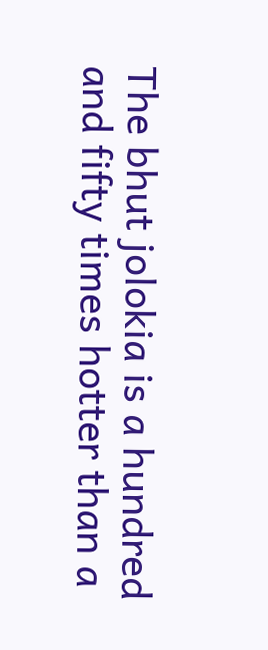The bhut jolokia is a hundred and fifty times hotter than a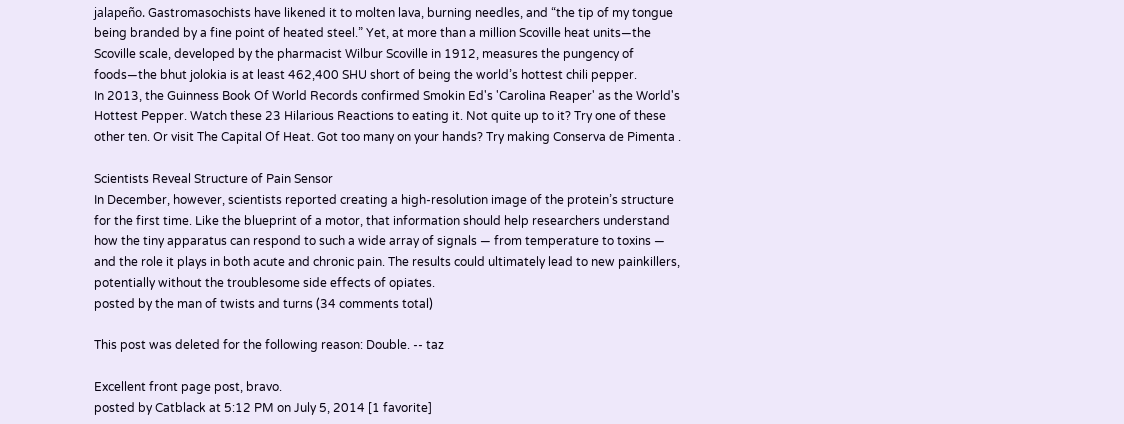jalapeño. Gastromasochists have likened it to molten lava, burning needles, and “the tip of my tongue being branded by a fine point of heated steel.” Yet, at more than a million Scoville heat units—the Scoville scale, developed by the pharmacist Wilbur Scoville in 1912, measures the pungency of foods—the bhut jolokia is at least 462,400 SHU short of being the world’s hottest chili pepper.
In 2013, the Guinness Book Of World Records confirmed Smokin Ed's 'Carolina Reaper' as the World's Hottest Pepper. Watch these 23 Hilarious Reactions to eating it. Not quite up to it? Try one of these other ten. Or visit The Capital Of Heat. Got too many on your hands? Try making Conserva de Pimenta .

Scientists Reveal Structure of Pain Sensor
In December, however, scientists reported creating a high-resolution image of the protein’s structure for the first time. Like the blueprint of a motor, that information should help researchers understand how the tiny apparatus can respond to such a wide array of signals — from temperature to toxins — and the role it plays in both acute and chronic pain. The results could ultimately lead to new painkillers, potentially without the troublesome side effects of opiates.
posted by the man of twists and turns (34 comments total)

This post was deleted for the following reason: Double. -- taz

Excellent front page post, bravo.
posted by Catblack at 5:12 PM on July 5, 2014 [1 favorite]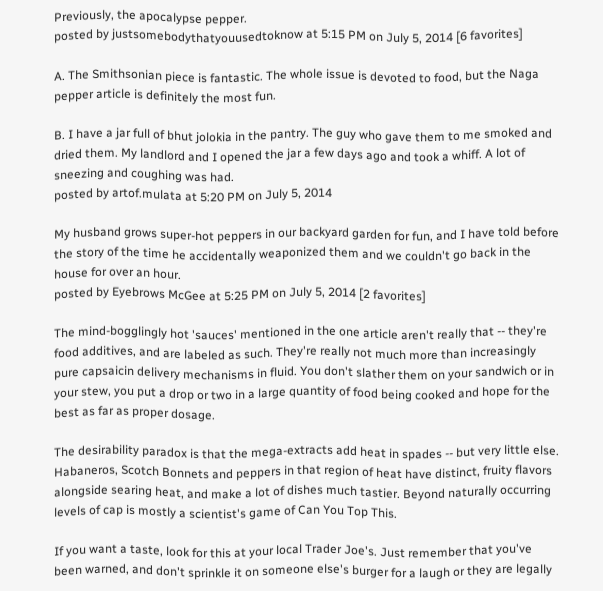Previously, the apocalypse pepper.
posted by justsomebodythatyouusedtoknow at 5:15 PM on July 5, 2014 [6 favorites]

A. The Smithsonian piece is fantastic. The whole issue is devoted to food, but the Naga pepper article is definitely the most fun.

B. I have a jar full of bhut jolokia in the pantry. The guy who gave them to me smoked and dried them. My landlord and I opened the jar a few days ago and took a whiff. A lot of sneezing and coughing was had.
posted by artof.mulata at 5:20 PM on July 5, 2014

My husband grows super-hot peppers in our backyard garden for fun, and I have told before the story of the time he accidentally weaponized them and we couldn't go back in the house for over an hour.
posted by Eyebrows McGee at 5:25 PM on July 5, 2014 [2 favorites]

The mind-bogglingly hot 'sauces' mentioned in the one article aren't really that -- they're food additives, and are labeled as such. They're really not much more than increasingly pure capsaicin delivery mechanisms in fluid. You don't slather them on your sandwich or in your stew, you put a drop or two in a large quantity of food being cooked and hope for the best as far as proper dosage.

The desirability paradox is that the mega-extracts add heat in spades -- but very little else. Habaneros, Scotch Bonnets and peppers in that region of heat have distinct, fruity flavors alongside searing heat, and make a lot of dishes much tastier. Beyond naturally occurring levels of cap is mostly a scientist's game of Can You Top This.

If you want a taste, look for this at your local Trader Joe's. Just remember that you've been warned, and don't sprinkle it on someone else's burger for a laugh or they are legally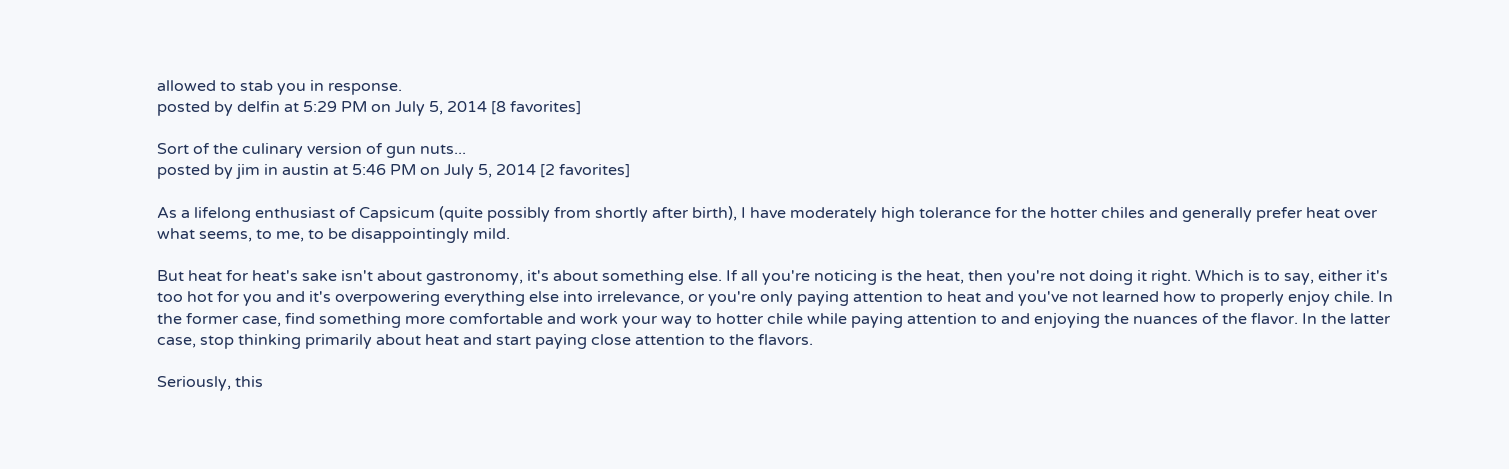allowed to stab you in response.
posted by delfin at 5:29 PM on July 5, 2014 [8 favorites]

Sort of the culinary version of gun nuts...
posted by jim in austin at 5:46 PM on July 5, 2014 [2 favorites]

As a lifelong enthusiast of Capsicum (quite possibly from shortly after birth), I have moderately high tolerance for the hotter chiles and generally prefer heat over what seems, to me, to be disappointingly mild.

But heat for heat's sake isn't about gastronomy, it's about something else. If all you're noticing is the heat, then you're not doing it right. Which is to say, either it's too hot for you and it's overpowering everything else into irrelevance, or you're only paying attention to heat and you've not learned how to properly enjoy chile. In the former case, find something more comfortable and work your way to hotter chile while paying attention to and enjoying the nuances of the flavor. In the latter case, stop thinking primarily about heat and start paying close attention to the flavors.

Seriously, this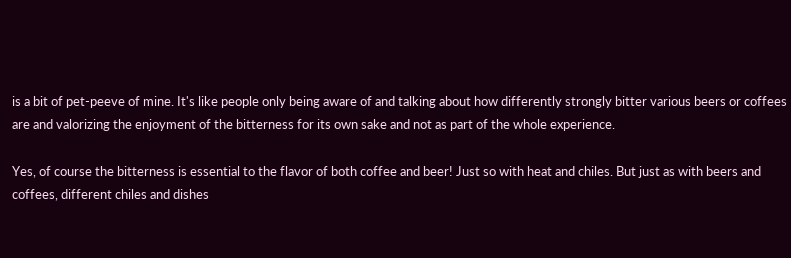is a bit of pet-peeve of mine. It's like people only being aware of and talking about how differently strongly bitter various beers or coffees are and valorizing the enjoyment of the bitterness for its own sake and not as part of the whole experience.

Yes, of course the bitterness is essential to the flavor of both coffee and beer! Just so with heat and chiles. But just as with beers and coffees, different chiles and dishes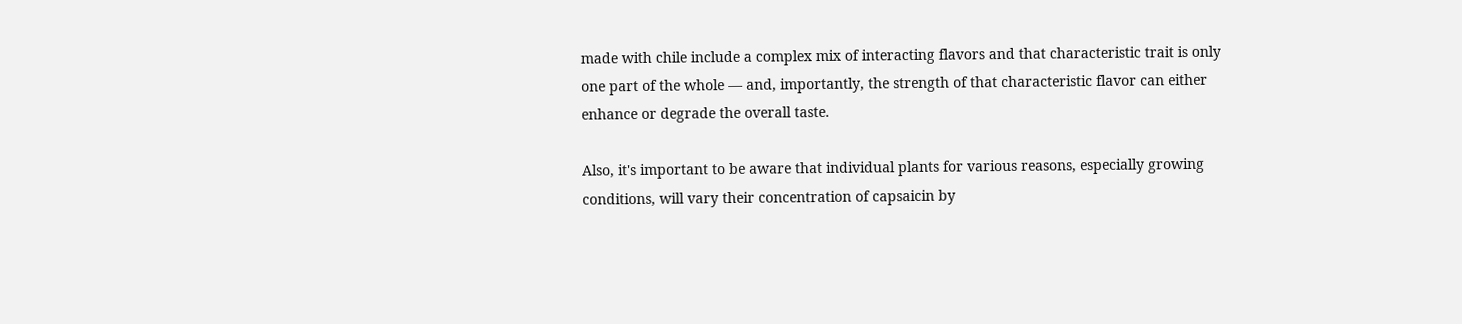made with chile include a complex mix of interacting flavors and that characteristic trait is only one part of the whole — and, importantly, the strength of that characteristic flavor can either enhance or degrade the overall taste.

Also, it's important to be aware that individual plants for various reasons, especially growing conditions, will vary their concentration of capsaicin by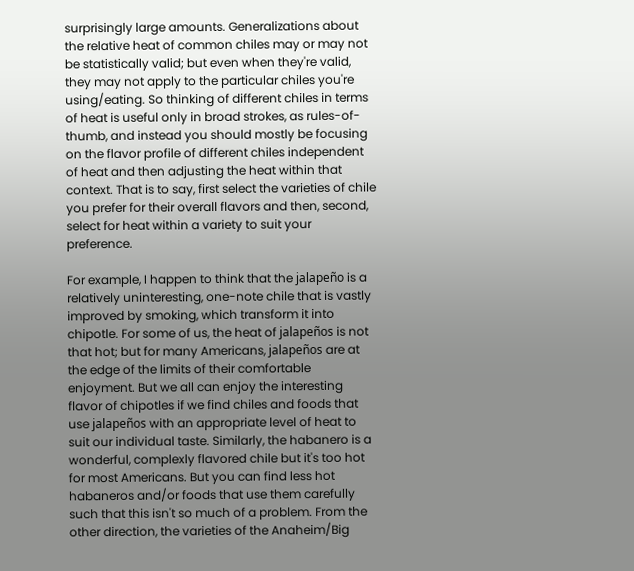surprisingly large amounts. Generalizations about the relative heat of common chiles may or may not be statistically valid; but even when they're valid, they may not apply to the particular chiles you're using/eating. So thinking of different chiles in terms of heat is useful only in broad strokes, as rules-of-thumb, and instead you should mostly be focusing on the flavor profile of different chiles independent of heat and then adjusting the heat within that context. That is to say, first select the varieties of chile you prefer for their overall flavors and then, second, select for heat within a variety to suit your preference.

For example, I happen to think that the jalapeño is a relatively uninteresting, one-note chile that is vastly improved by smoking, which transform it into chipotle. For some of us, the heat of jalapeños is not that hot; but for many Americans, jalapeños are at the edge of the limits of their comfortable enjoyment. But we all can enjoy the interesting flavor of chipotles if we find chiles and foods that use jalapeños with an appropriate level of heat to suit our individual taste. Similarly, the habanero is a wonderful, complexly flavored chile but it's too hot for most Americans. But you can find less hot habaneros and/or foods that use them carefully such that this isn't so much of a problem. From the other direction, the varieties of the Anaheim/Big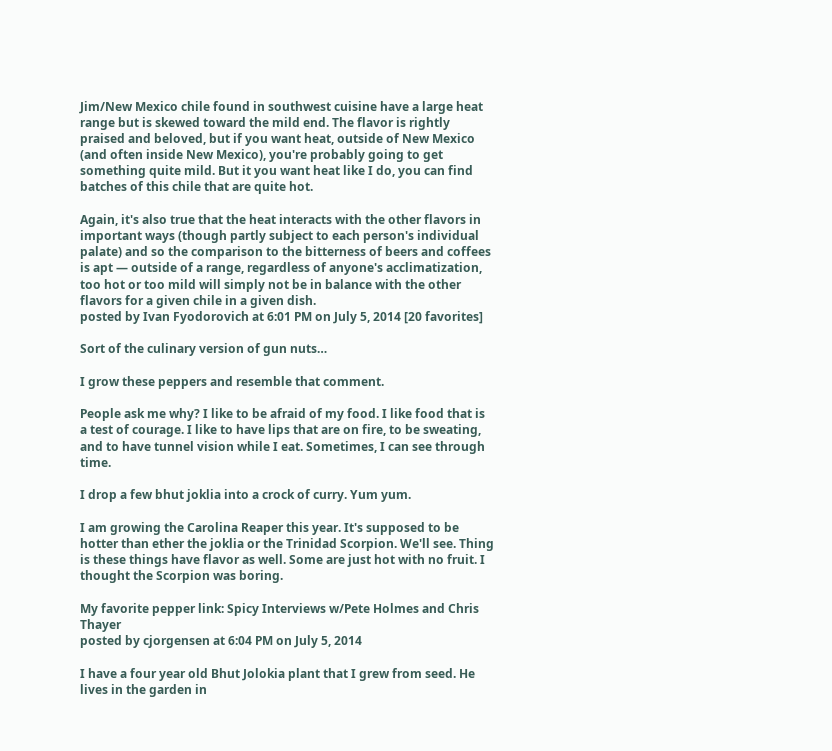Jim/New Mexico chile found in southwest cuisine have a large heat range but is skewed toward the mild end. The flavor is rightly praised and beloved, but if you want heat, outside of New Mexico (and often inside New Mexico), you're probably going to get something quite mild. But it you want heat like I do, you can find batches of this chile that are quite hot.

Again, it's also true that the heat interacts with the other flavors in important ways (though partly subject to each person's individual palate) and so the comparison to the bitterness of beers and coffees is apt — outside of a range, regardless of anyone's acclimatization, too hot or too mild will simply not be in balance with the other flavors for a given chile in a given dish.
posted by Ivan Fyodorovich at 6:01 PM on July 5, 2014 [20 favorites]

Sort of the culinary version of gun nuts…

I grow these peppers and resemble that comment.

People ask me why? I like to be afraid of my food. I like food that is a test of courage. I like to have lips that are on fire, to be sweating, and to have tunnel vision while I eat. Sometimes, I can see through time.

I drop a few bhut joklia into a crock of curry. Yum yum.

I am growing the Carolina Reaper this year. It's supposed to be hotter than ether the joklia or the Trinidad Scorpion. We'll see. Thing is these things have flavor as well. Some are just hot with no fruit. I thought the Scorpion was boring.

My favorite pepper link: Spicy Interviews w/Pete Holmes and Chris Thayer
posted by cjorgensen at 6:04 PM on July 5, 2014

I have a four year old Bhut Jolokia plant that I grew from seed. He lives in the garden in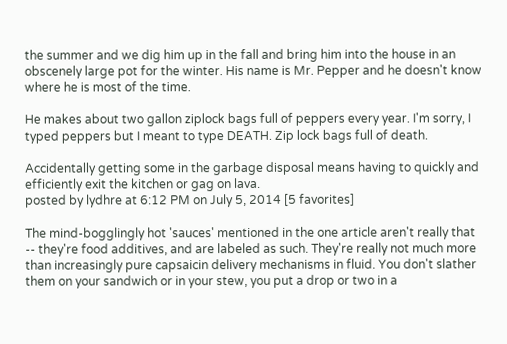the summer and we dig him up in the fall and bring him into the house in an obscenely large pot for the winter. His name is Mr. Pepper and he doesn't know where he is most of the time.

He makes about two gallon ziplock bags full of peppers every year. I'm sorry, I typed peppers but I meant to type DEATH. Zip lock bags full of death.

Accidentally getting some in the garbage disposal means having to quickly and efficiently exit the kitchen or gag on lava.
posted by lydhre at 6:12 PM on July 5, 2014 [5 favorites]

The mind-bogglingly hot 'sauces' mentioned in the one article aren't really that -- they're food additives, and are labeled as such. They're really not much more than increasingly pure capsaicin delivery mechanisms in fluid. You don't slather them on your sandwich or in your stew, you put a drop or two in a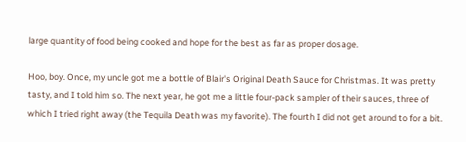large quantity of food being cooked and hope for the best as far as proper dosage.

Hoo, boy. Once, my uncle got me a bottle of Blair's Original Death Sauce for Christmas. It was pretty tasty, and I told him so. The next year, he got me a little four-pack sampler of their sauces, three of which I tried right away (the Tequila Death was my favorite). The fourth I did not get around to for a bit.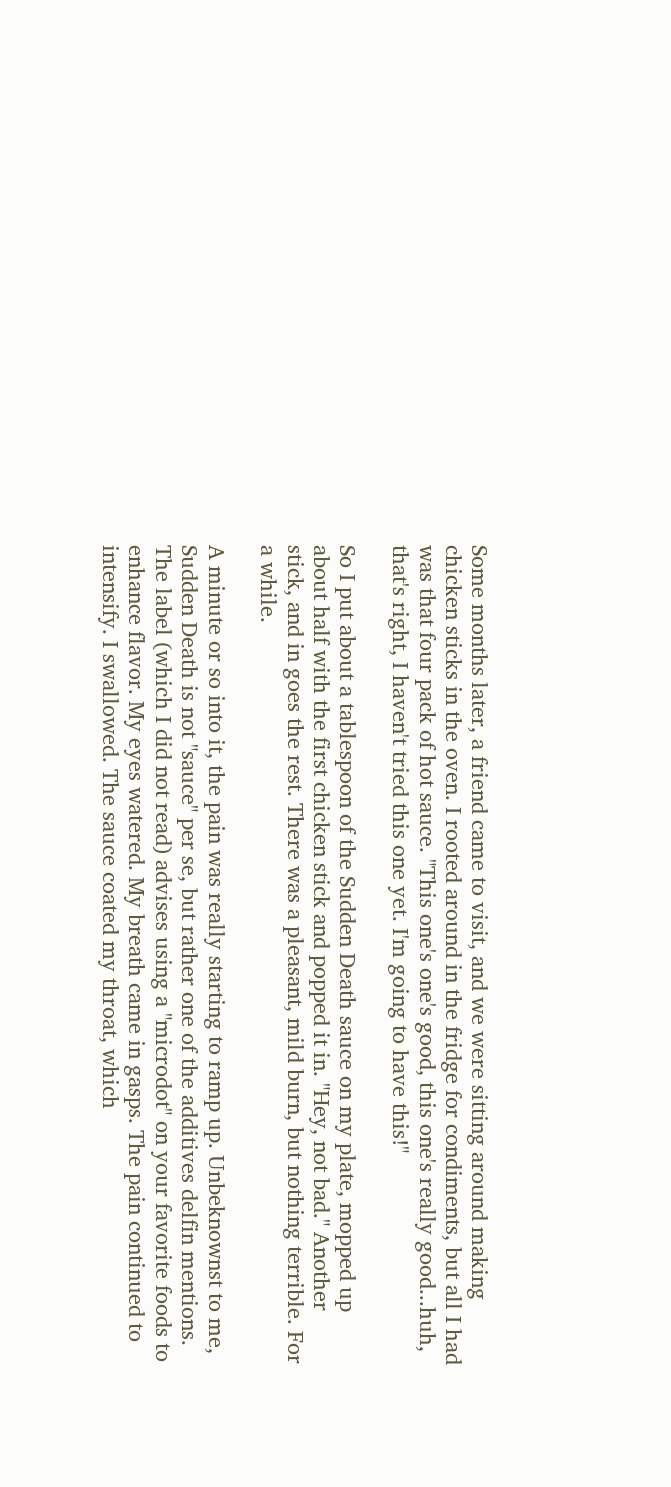Some months later, a friend came to visit, and we were sitting around making chicken sticks in the oven. I rooted around in the fridge for condiments, but all I had was that four pack of hot sauce. "This one's one's good, this one's really good...huh, that's right, I haven't tried this one yet. I'm going to have this!"

So I put about a tablespoon of the Sudden Death sauce on my plate, mopped up about half with the first chicken stick and popped it in. "Hey, not bad." Another stick, and in goes the rest. There was a pleasant, mild burn, but nothing terrible. For a while.

A minute or so into it, the pain was really starting to ramp up. Unbeknownst to me, Sudden Death is not "sauce" per se, but rather one of the additives delfin mentions. The label (which I did not read) advises using a "microdot" on your favorite foods to enhance flavor. My eyes watered. My breath came in gasps. The pain continued to intensify. I swallowed. The sauce coated my throat, which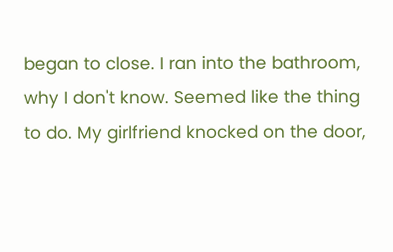began to close. I ran into the bathroom, why I don't know. Seemed like the thing to do. My girlfriend knocked on the door,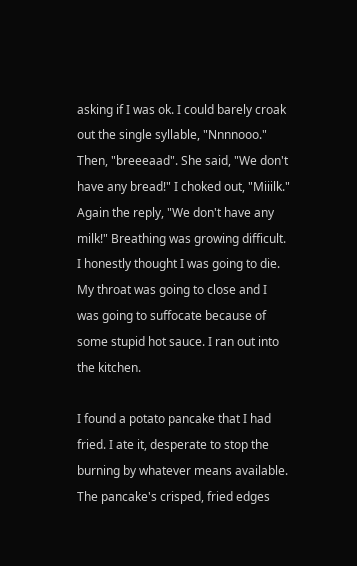asking if I was ok. I could barely croak out the single syllable, "Nnnnooo." Then, "breeeaad". She said, "We don't have any bread!" I choked out, "Miiilk." Again the reply, "We don't have any milk!" Breathing was growing difficult. I honestly thought I was going to die. My throat was going to close and I was going to suffocate because of some stupid hot sauce. I ran out into the kitchen.

I found a potato pancake that I had fried. I ate it, desperate to stop the burning by whatever means available. The pancake's crisped, fried edges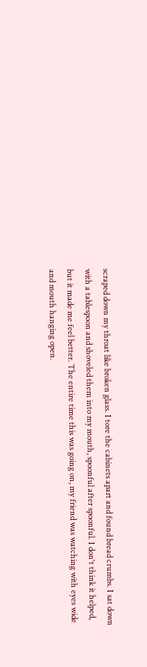scraped down my throat like broken glass. I tore the cabinets apart and found bread crumbs. I sat down with a tablespoon and shoveled them into my mouth, spoonful after spoonful. I don't think it helped, but it made me feel better. The entire time this was going on, my friend was watching with eyes wide and mouth hanging open.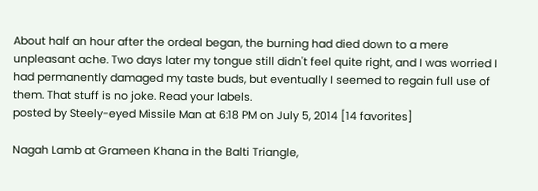About half an hour after the ordeal began, the burning had died down to a mere unpleasant ache. Two days later my tongue still didn't feel quite right, and I was worried I had permanently damaged my taste buds, but eventually I seemed to regain full use of them. That stuff is no joke. Read your labels.
posted by Steely-eyed Missile Man at 6:18 PM on July 5, 2014 [14 favorites]

Nagah Lamb at Grameen Khana in the Balti Triangle,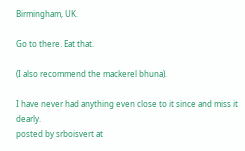Birmingham, UK.

Go to there. Eat that.

(I also recommend the mackerel bhuna).

I have never had anything even close to it since and miss it dearly.
posted by srboisvert at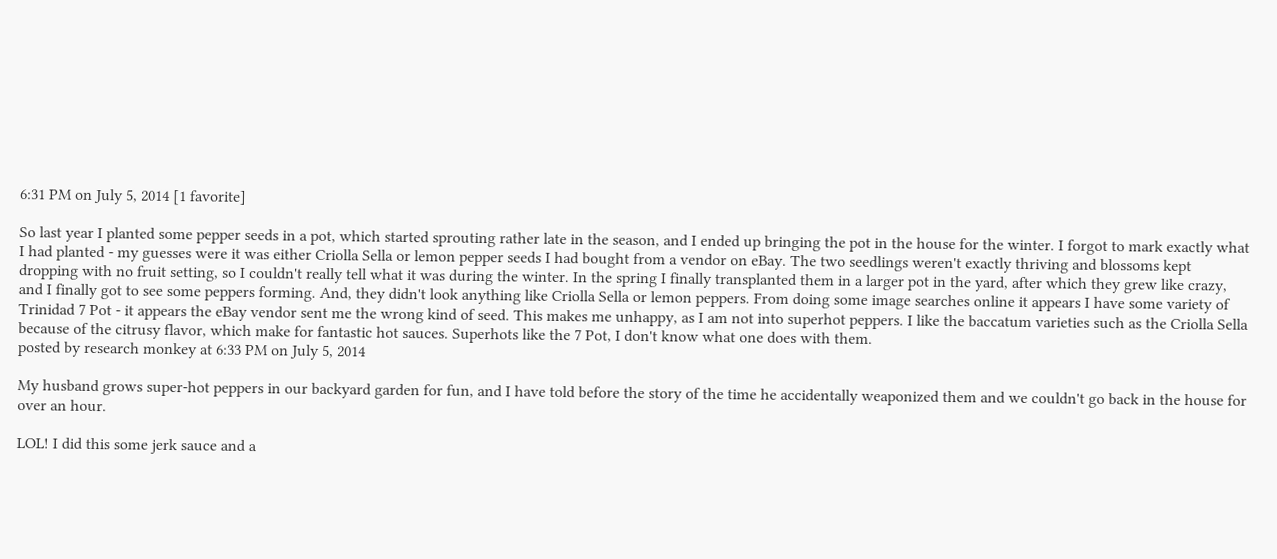6:31 PM on July 5, 2014 [1 favorite]

So last year I planted some pepper seeds in a pot, which started sprouting rather late in the season, and I ended up bringing the pot in the house for the winter. I forgot to mark exactly what I had planted - my guesses were it was either Criolla Sella or lemon pepper seeds I had bought from a vendor on eBay. The two seedlings weren't exactly thriving and blossoms kept dropping with no fruit setting, so I couldn't really tell what it was during the winter. In the spring I finally transplanted them in a larger pot in the yard, after which they grew like crazy, and I finally got to see some peppers forming. And, they didn't look anything like Criolla Sella or lemon peppers. From doing some image searches online it appears I have some variety of Trinidad 7 Pot - it appears the eBay vendor sent me the wrong kind of seed. This makes me unhappy, as I am not into superhot peppers. I like the baccatum varieties such as the Criolla Sella because of the citrusy flavor, which make for fantastic hot sauces. Superhots like the 7 Pot, I don't know what one does with them.
posted by research monkey at 6:33 PM on July 5, 2014

My husband grows super-hot peppers in our backyard garden for fun, and I have told before the story of the time he accidentally weaponized them and we couldn't go back in the house for over an hour.

LOL! I did this some jerk sauce and a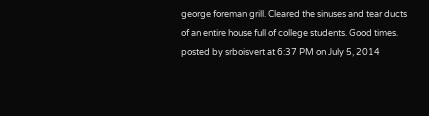george foreman grill. Cleared the sinuses and tear ducts of an entire house full of college students. Good times.
posted by srboisvert at 6:37 PM on July 5, 2014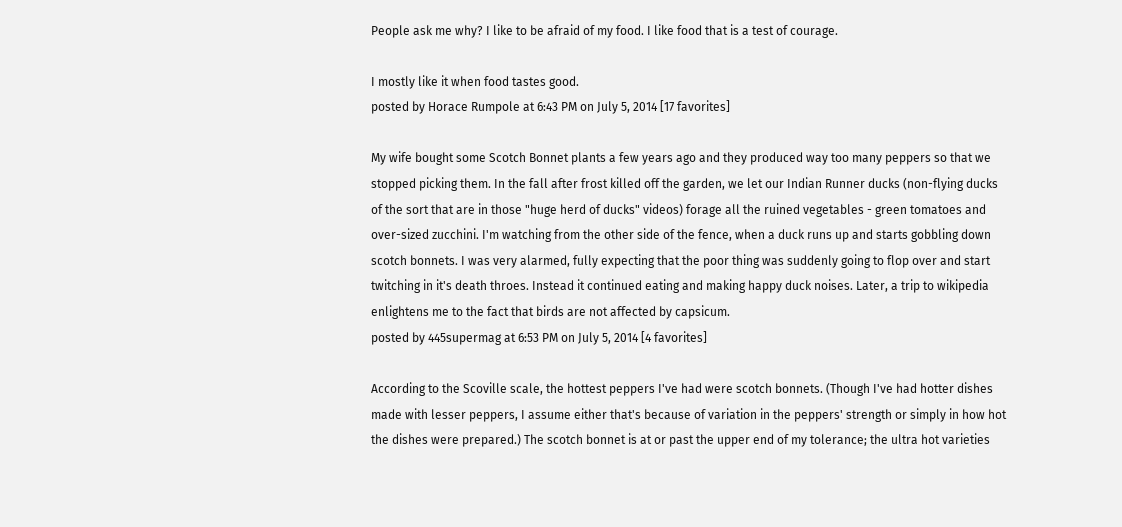People ask me why? I like to be afraid of my food. I like food that is a test of courage.

I mostly like it when food tastes good.
posted by Horace Rumpole at 6:43 PM on July 5, 2014 [17 favorites]

My wife bought some Scotch Bonnet plants a few years ago and they produced way too many peppers so that we stopped picking them. In the fall after frost killed off the garden, we let our Indian Runner ducks (non-flying ducks of the sort that are in those "huge herd of ducks" videos) forage all the ruined vegetables - green tomatoes and over-sized zucchini. I'm watching from the other side of the fence, when a duck runs up and starts gobbling down scotch bonnets. I was very alarmed, fully expecting that the poor thing was suddenly going to flop over and start twitching in it's death throes. Instead it continued eating and making happy duck noises. Later, a trip to wikipedia enlightens me to the fact that birds are not affected by capsicum.
posted by 445supermag at 6:53 PM on July 5, 2014 [4 favorites]

According to the Scoville scale, the hottest peppers I've had were scotch bonnets. (Though I've had hotter dishes made with lesser peppers, I assume either that's because of variation in the peppers' strength or simply in how hot the dishes were prepared.) The scotch bonnet is at or past the upper end of my tolerance; the ultra hot varieties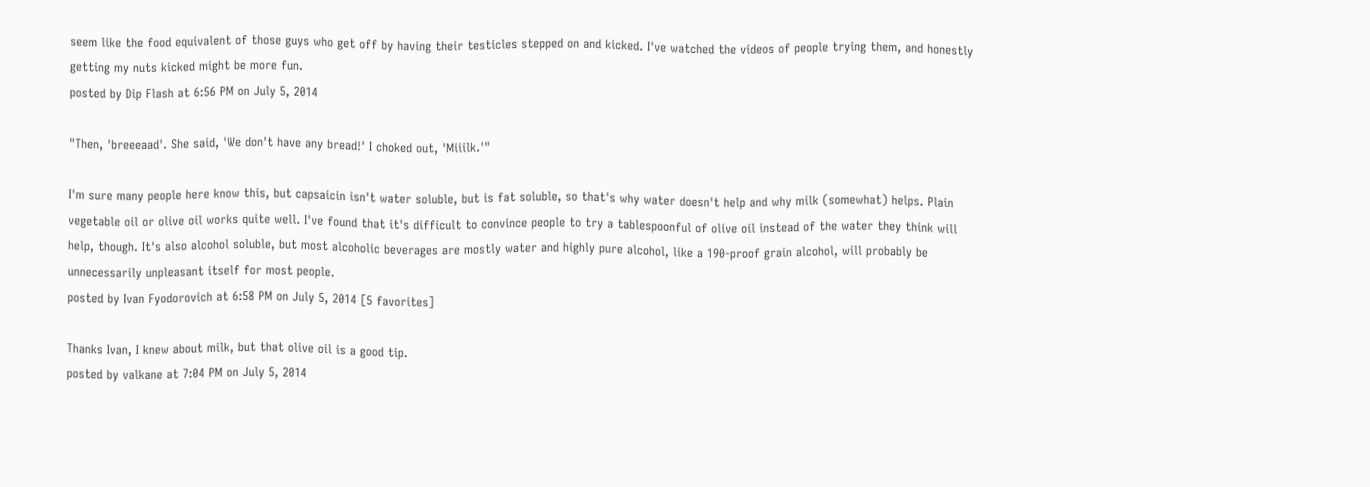seem like the food equivalent of those guys who get off by having their testicles stepped on and kicked. I've watched the videos of people trying them, and honestly getting my nuts kicked might be more fun.
posted by Dip Flash at 6:56 PM on July 5, 2014

"Then, 'breeeaad'. She said, 'We don't have any bread!' I choked out, 'Miiilk.'"

I'm sure many people here know this, but capsaicin isn't water soluble, but is fat soluble, so that's why water doesn't help and why milk (somewhat) helps. Plain vegetable oil or olive oil works quite well. I've found that it's difficult to convince people to try a tablespoonful of olive oil instead of the water they think will help, though. It's also alcohol soluble, but most alcoholic beverages are mostly water and highly pure alcohol, like a 190-proof grain alcohol, will probably be unnecessarily unpleasant itself for most people.
posted by Ivan Fyodorovich at 6:58 PM on July 5, 2014 [5 favorites]

Thanks Ivan, I knew about milk, but that olive oil is a good tip.
posted by valkane at 7:04 PM on July 5, 2014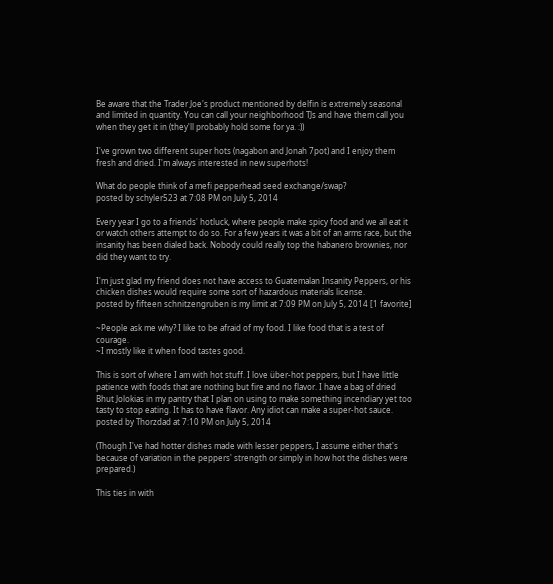Be aware that the Trader Joe's product mentioned by delfin is extremely seasonal and limited in quantity. You can call your neighborhood TJs and have them call you when they get it in (they'll probably hold some for ya. :))

I've grown two different super hots (nagabon and Jonah 7pot) and I enjoy them fresh and dried. I'm always interested in new superhots!

What do people think of a mefi pepperhead seed exchange/swap?
posted by schyler523 at 7:08 PM on July 5, 2014

Every year I go to a friends' hotluck, where people make spicy food and we all eat it or watch others attempt to do so. For a few years it was a bit of an arms race, but the insanity has been dialed back. Nobody could really top the habanero brownies, nor did they want to try.

I'm just glad my friend does not have access to Guatemalan Insanity Peppers, or his chicken dishes would require some sort of hazardous materials license.
posted by fifteen schnitzengruben is my limit at 7:09 PM on July 5, 2014 [1 favorite]

~People ask me why? I like to be afraid of my food. I like food that is a test of courage.
~I mostly like it when food tastes good.

This is sort of where I am with hot stuff. I love über-hot peppers, but I have little patience with foods that are nothing but fire and no flavor. I have a bag of dried Bhut Jolokias in my pantry that I plan on using to make something incendiary yet too tasty to stop eating. It has to have flavor. Any idiot can make a super-hot sauce.
posted by Thorzdad at 7:10 PM on July 5, 2014

(Though I've had hotter dishes made with lesser peppers, I assume either that's because of variation in the peppers' strength or simply in how hot the dishes were prepared.)

This ties in with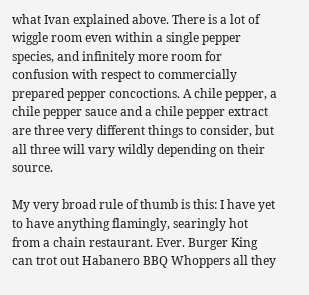what Ivan explained above. There is a lot of wiggle room even within a single pepper species, and infinitely more room for confusion with respect to commercially prepared pepper concoctions. A chile pepper, a chile pepper sauce and a chile pepper extract are three very different things to consider, but all three will vary wildly depending on their source.

My very broad rule of thumb is this: I have yet to have anything flamingly, searingly hot from a chain restaurant. Ever. Burger King can trot out Habanero BBQ Whoppers all they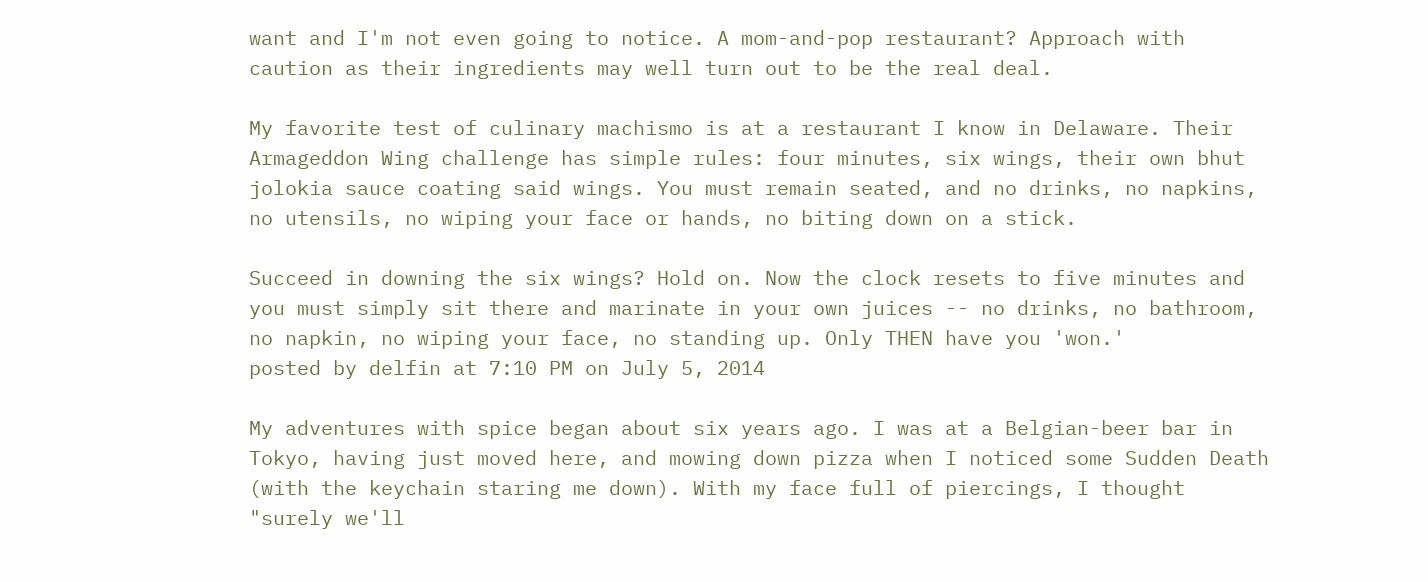want and I'm not even going to notice. A mom-and-pop restaurant? Approach with caution as their ingredients may well turn out to be the real deal.

My favorite test of culinary machismo is at a restaurant I know in Delaware. Their Armageddon Wing challenge has simple rules: four minutes, six wings, their own bhut jolokia sauce coating said wings. You must remain seated, and no drinks, no napkins, no utensils, no wiping your face or hands, no biting down on a stick.

Succeed in downing the six wings? Hold on. Now the clock resets to five minutes and you must simply sit there and marinate in your own juices -- no drinks, no bathroom, no napkin, no wiping your face, no standing up. Only THEN have you 'won.'
posted by delfin at 7:10 PM on July 5, 2014

My adventures with spice began about six years ago. I was at a Belgian-beer bar in Tokyo, having just moved here, and mowing down pizza when I noticed some Sudden Death (with the keychain staring me down). With my face full of piercings, I thought "surely we'll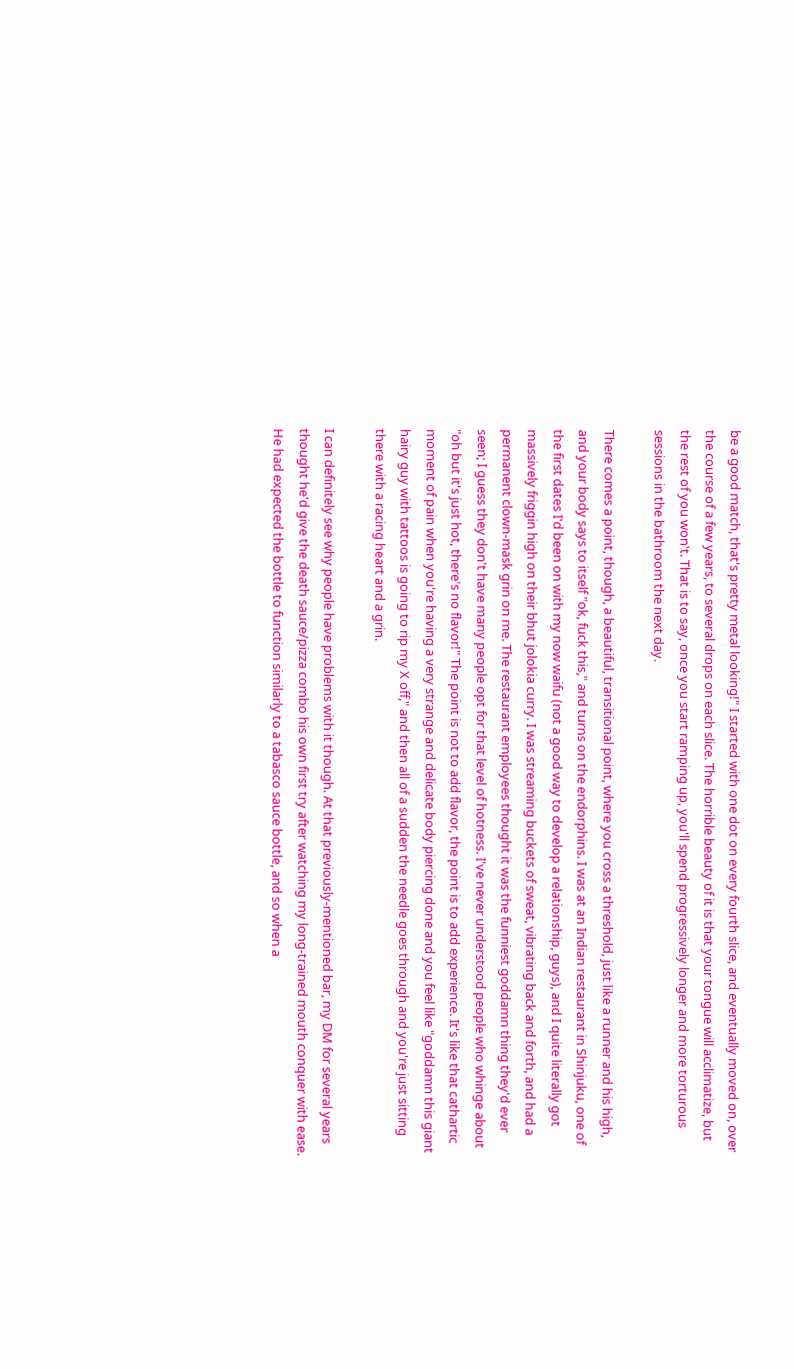be a good match, that's pretty metal looking!" I started with one dot on every fourth slice, and eventually moved on, over the course of a few years, to several drops on each slice. The horrible beauty of it is that your tongue will acclimatize, but the rest of you won't. That is to say, once you start ramping up, you'll spend progressively longer and more torturous sessions in the bathroom the next day.

There comes a point, though, a beautiful, transitional point, where you cross a threshold, just like a runner and his high, and your body says to itself "ok, fuck this," and turns on the endorphins. I was at an Indian restaurant in Shinjuku, one of the first dates I'd been on with my now waifu (not a good way to develop a relationship, guys), and I quite literally got massively friggin high on their bhut jolokia curry. I was streaming buckets of sweat, vibrating back and forth, and had a permanent clown-mask grin on me. The restaurant employees thought it was the funniest goddamn thing they'd ever seen; I guess they don't have many people opt for that level of hotness. I've never understood people who whinge about "oh but it's just hot, there's no flavor!" The point is not to add flavor, the point is to add experience. It's like that cathartic moment of pain when you're having a very strange and delicate body piercing done and you feel like "goddamn this giant hairy guy with tattoos is going to rip my X off," and then all of a sudden the needle goes through and you're just sitting there with a racing heart and a grin.

I can definitely see why people have problems with it though. At that previously-mentioned bar, my DM for several years thought he'd give the death sauce/pizza combo his own first try after watching my long-trained mouth conquer with ease. He had expected the bottle to function similarly to a tabasco sauce bottle, and so when a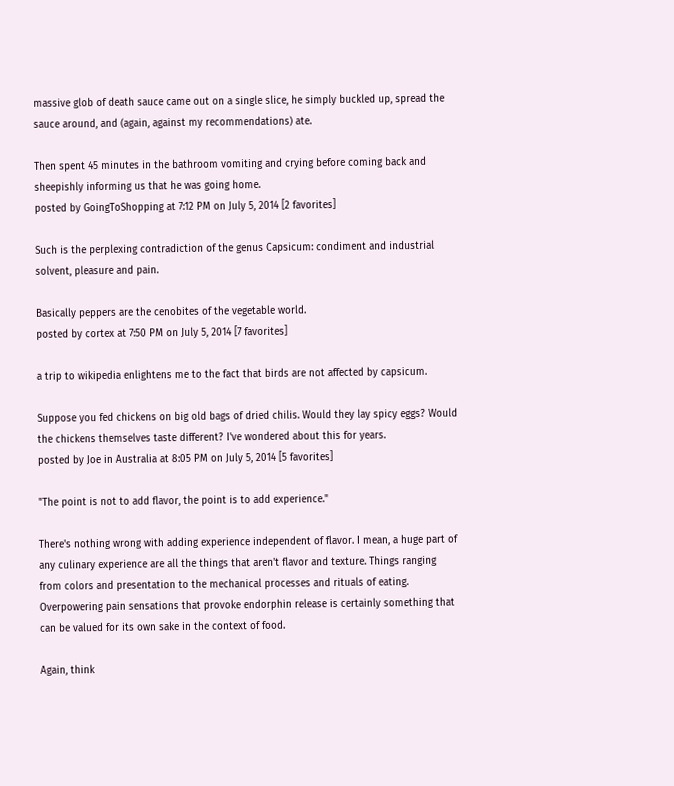massive glob of death sauce came out on a single slice, he simply buckled up, spread the sauce around, and (again, against my recommendations) ate.

Then spent 45 minutes in the bathroom vomiting and crying before coming back and sheepishly informing us that he was going home.
posted by GoingToShopping at 7:12 PM on July 5, 2014 [2 favorites]

Such is the perplexing contradiction of the genus Capsicum: condiment and industrial solvent, pleasure and pain.

Basically peppers are the cenobites of the vegetable world.
posted by cortex at 7:50 PM on July 5, 2014 [7 favorites]

a trip to wikipedia enlightens me to the fact that birds are not affected by capsicum.

Suppose you fed chickens on big old bags of dried chilis. Would they lay spicy eggs? Would the chickens themselves taste different? I've wondered about this for years.
posted by Joe in Australia at 8:05 PM on July 5, 2014 [5 favorites]

"The point is not to add flavor, the point is to add experience."

There's nothing wrong with adding experience independent of flavor. I mean, a huge part of any culinary experience are all the things that aren't flavor and texture. Things ranging from colors and presentation to the mechanical processes and rituals of eating. Overpowering pain sensations that provoke endorphin release is certainly something that can be valued for its own sake in the context of food.

Again, think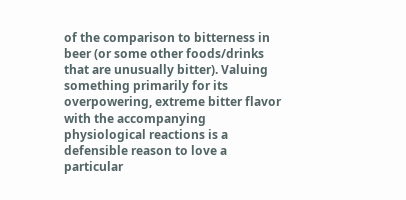of the comparison to bitterness in beer (or some other foods/drinks that are unusually bitter). Valuing something primarily for its overpowering, extreme bitter flavor with the accompanying physiological reactions is a defensible reason to love a particular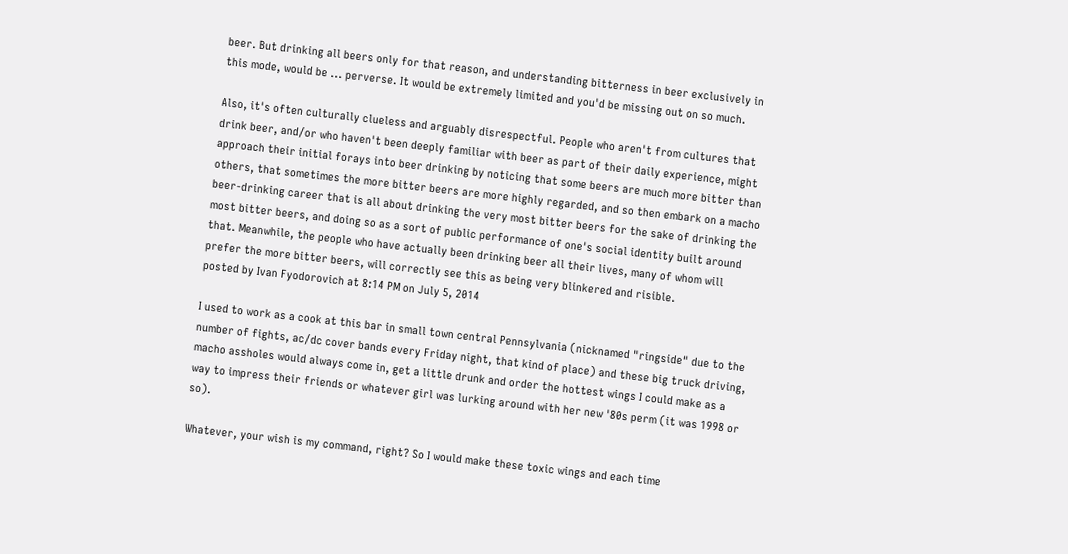beer. But drinking all beers only for that reason, and understanding bitterness in beer exclusively in this mode, would be ... perverse. It would be extremely limited and you'd be missing out on so much.

Also, it's often culturally clueless and arguably disrespectful. People who aren't from cultures that drink beer, and/or who haven't been deeply familiar with beer as part of their daily experience, might approach their initial forays into beer drinking by noticing that some beers are much more bitter than others, that sometimes the more bitter beers are more highly regarded, and so then embark on a macho beer-drinking career that is all about drinking the very most bitter beers for the sake of drinking the most bitter beers, and doing so as a sort of public performance of one's social identity built around that. Meanwhile, the people who have actually been drinking beer all their lives, many of whom will prefer the more bitter beers, will correctly see this as being very blinkered and risible.
posted by Ivan Fyodorovich at 8:14 PM on July 5, 2014

I used to work as a cook at this bar in small town central Pennsylvania (nicknamed "ringside" due to the number of fights, ac/dc cover bands every Friday night, that kind of place) and these big truck driving, macho assholes would always come in, get a little drunk and order the hottest wings I could make as a way to impress their friends or whatever girl was lurking around with her new '80s perm (it was 1998 or so).

Whatever, your wish is my command, right? So I would make these toxic wings and each time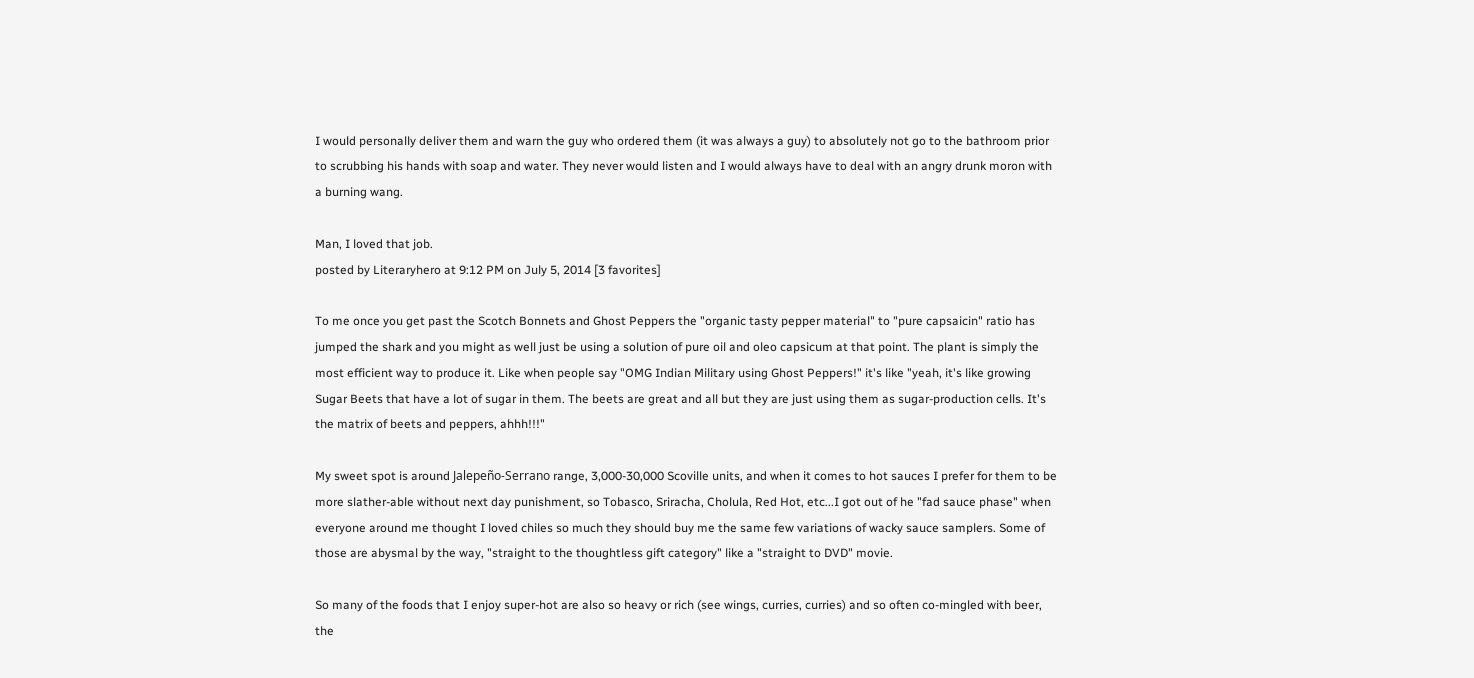I would personally deliver them and warn the guy who ordered them (it was always a guy) to absolutely not go to the bathroom prior to scrubbing his hands with soap and water. They never would listen and I would always have to deal with an angry drunk moron with a burning wang.

Man, I loved that job.
posted by Literaryhero at 9:12 PM on July 5, 2014 [3 favorites]

To me once you get past the Scotch Bonnets and Ghost Peppers the "organic tasty pepper material" to "pure capsaicin" ratio has jumped the shark and you might as well just be using a solution of pure oil and oleo capsicum at that point. The plant is simply the most efficient way to produce it. Like when people say "OMG Indian Military using Ghost Peppers!" it's like "yeah, it's like growing Sugar Beets that have a lot of sugar in them. The beets are great and all but they are just using them as sugar-production cells. It's the matrix of beets and peppers, ahhh!!!"

My sweet spot is around Jalepeño-Serrano range, 3,000-30,000 Scoville units, and when it comes to hot sauces I prefer for them to be more slather-able without next day punishment, so Tobasco, Sriracha, Cholula, Red Hot, etc...I got out of he "fad sauce phase" when everyone around me thought I loved chiles so much they should buy me the same few variations of wacky sauce samplers. Some of those are abysmal by the way, "straight to the thoughtless gift category" like a "straight to DVD" movie.

So many of the foods that I enjoy super-hot are also so heavy or rich (see wings, curries, curries) and so often co-mingled with beer, the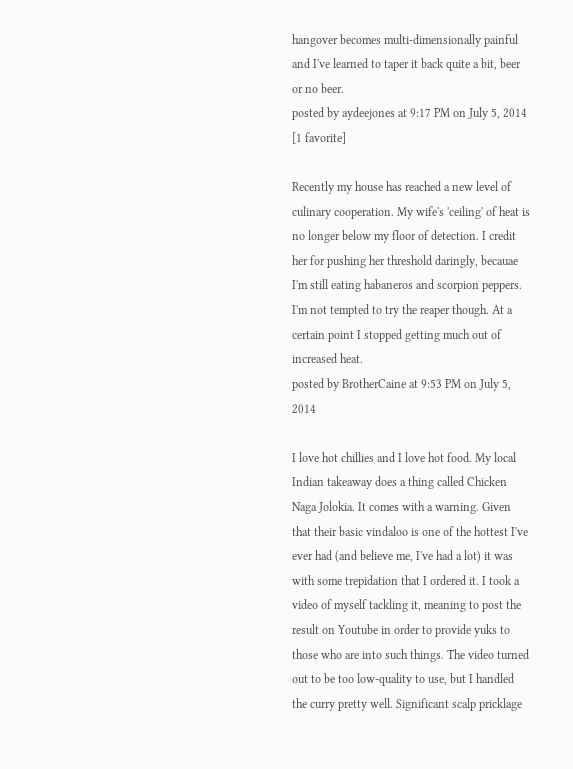hangover becomes multi-dimensionally painful and I've learned to taper it back quite a bit, beer or no beer.
posted by aydeejones at 9:17 PM on July 5, 2014 [1 favorite]

Recently my house has reached a new level of culinary cooperation. My wife's 'ceiling' of heat is no longer below my floor of detection. I credit her for pushing her threshold daringly, becauae I'm still eating habaneros and scorpion peppers. I'm not tempted to try the reaper though. At a certain point I stopped getting much out of increased heat.
posted by BrotherCaine at 9:53 PM on July 5, 2014

I love hot chillies and I love hot food. My local Indian takeaway does a thing called Chicken Naga Jolokia. It comes with a warning. Given that their basic vindaloo is one of the hottest I've ever had (and believe me, I've had a lot) it was with some trepidation that I ordered it. I took a video of myself tackling it, meaning to post the result on Youtube in order to provide yuks to those who are into such things. The video turned out to be too low-quality to use, but I handled the curry pretty well. Significant scalp pricklage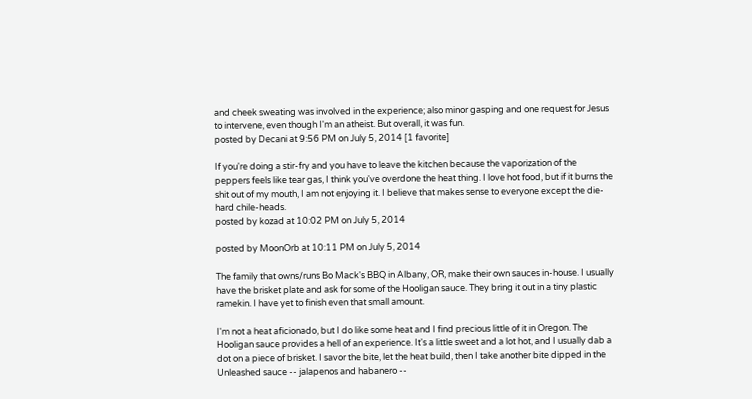and cheek sweating was involved in the experience; also minor gasping and one request for Jesus to intervene, even though I'm an atheist. But overall, it was fun.
posted by Decani at 9:56 PM on July 5, 2014 [1 favorite]

If you're doing a stir-fry and you have to leave the kitchen because the vaporization of the peppers feels like tear gas, I think you've overdone the heat thing. I love hot food, but if it burns the shit out of my mouth, I am not enjoying it. I believe that makes sense to everyone except the die-hard chile-heads.
posted by kozad at 10:02 PM on July 5, 2014

posted by MoonOrb at 10:11 PM on July 5, 2014

The family that owns/runs Bo Mack's BBQ in Albany, OR, make their own sauces in-house. I usually have the brisket plate and ask for some of the Hooligan sauce. They bring it out in a tiny plastic ramekin. I have yet to finish even that small amount.

I'm not a heat aficionado, but I do like some heat and I find precious little of it in Oregon. The Hooligan sauce provides a hell of an experience. It's a little sweet and a lot hot, and I usually dab a dot on a piece of brisket. I savor the bite, let the heat build, then I take another bite dipped in the Unleashed sauce -- jalapenos and habanero --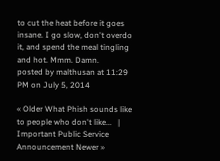to cut the heat before it goes insane. I go slow, don't overdo it, and spend the meal tingling and hot. Mmm. Damn.
posted by malthusan at 11:29 PM on July 5, 2014

« Older What Phish sounds like to people who don't like...   |   Important Public Service Announcement Newer »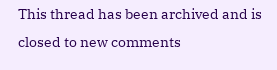This thread has been archived and is closed to new comments